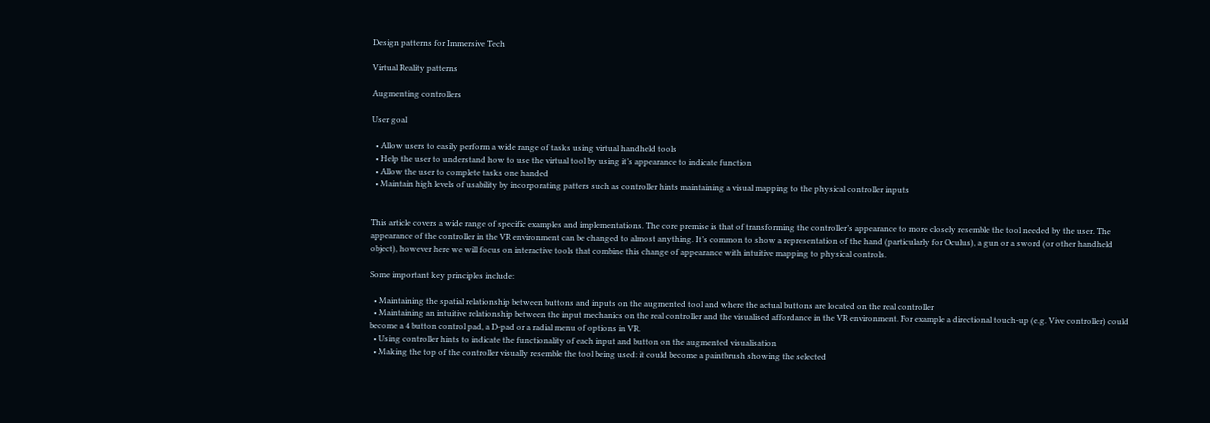Design patterns for Immersive Tech

Virtual Reality patterns

Augmenting controllers

User goal

  • Allow users to easily perform a wide range of tasks using virtual handheld tools
  • Help the user to understand how to use the virtual tool by using it’s appearance to indicate function
  • Allow the user to complete tasks one handed
  • Maintain high levels of usability by incorporating patters such as controller hints maintaining a visual mapping to the physical controller inputs


This article covers a wide range of specific examples and implementations. The core premise is that of transforming the controller’s appearance to more closely resemble the tool needed by the user. The appearance of the controller in the VR environment can be changed to almost anything. It’s common to show a representation of the hand (particularly for Oculus), a gun or a sword (or other handheld object), however here we will focus on interactive tools that combine this change of appearance with intuitive mapping to physical controls.

Some important key principles include:

  • Maintaining the spatial relationship between buttons and inputs on the augmented tool and where the actual buttons are located on the real controller
  • Maintaining an intuitive relationship between the input mechanics on the real controller and the visualised affordance in the VR environment. For example a directional touch-up (e.g. Vive controller) could become a 4 button control pad, a D-pad or a radial menu of options in VR.
  • Using controller hints to indicate the functionality of each input and button on the augmented visualisation
  • Making the top of the controller visually resemble the tool being used: it could become a paintbrush showing the selected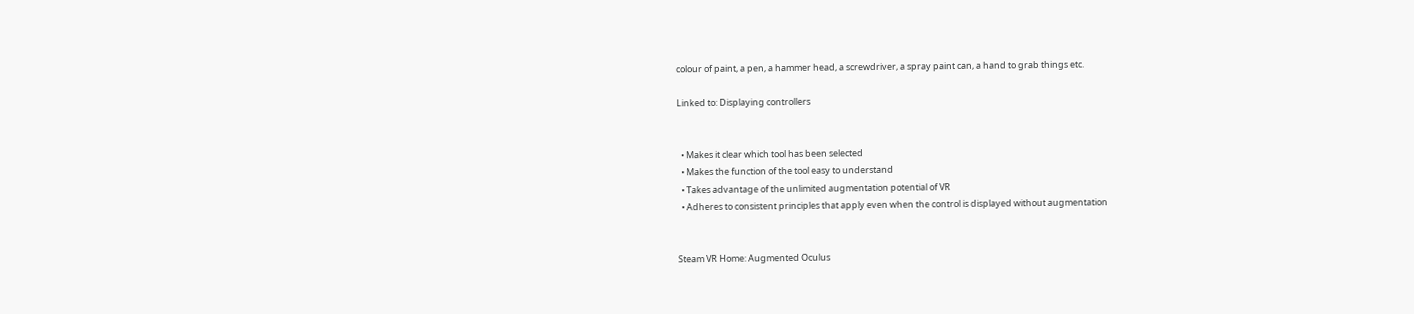colour of paint, a pen, a hammer head, a screwdriver, a spray paint can, a hand to grab things etc.

Linked to: Displaying controllers


  • Makes it clear which tool has been selected
  • Makes the function of the tool easy to understand
  • Takes advantage of the unlimited augmentation potential of VR
  • Adheres to consistent principles that apply even when the control is displayed without augmentation


Steam VR Home: Augmented Oculus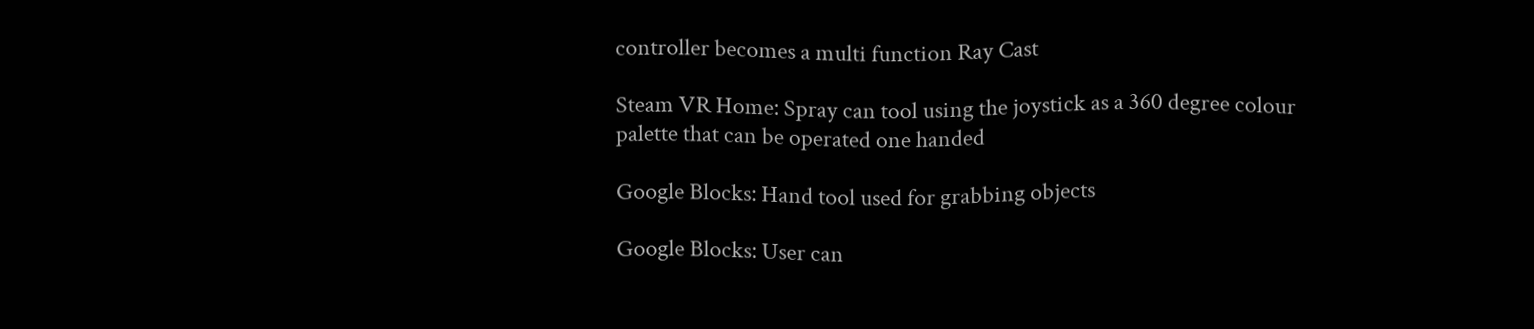controller becomes a multi function Ray Cast

Steam VR Home: Spray can tool using the joystick as a 360 degree colour palette that can be operated one handed

Google Blocks: Hand tool used for grabbing objects

Google Blocks: User can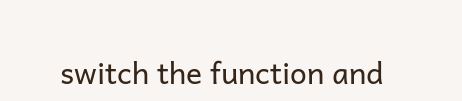switch the function and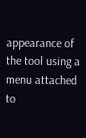appearance of the tool using a menu attached to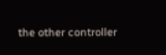the other controller